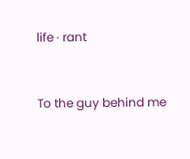life · rant


To the guy behind me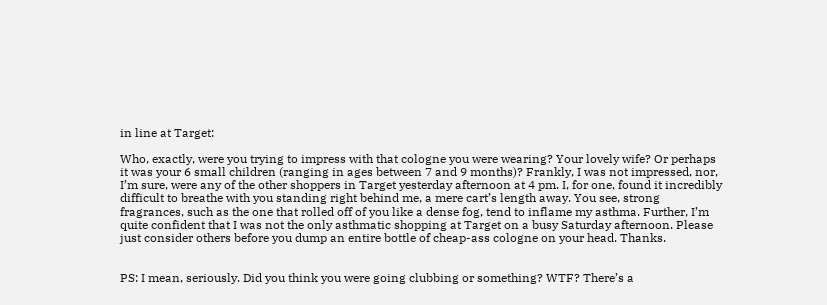in line at Target:

Who, exactly, were you trying to impress with that cologne you were wearing? Your lovely wife? Or perhaps it was your 6 small children (ranging in ages between 7 and 9 months)? Frankly, I was not impressed, nor, I’m sure, were any of the other shoppers in Target yesterday afternoon at 4 pm. I, for one, found it incredibly difficult to breathe with you standing right behind me, a mere cart’s length away. You see, strong fragrances, such as the one that rolled off of you like a dense fog, tend to inflame my asthma. Further, I’m quite confident that I was not the only asthmatic shopping at Target on a busy Saturday afternoon. Please just consider others before you dump an entire bottle of cheap-ass cologne on your head. Thanks.


PS: I mean, seriously. Did you think you were going clubbing or something? WTF? There’s a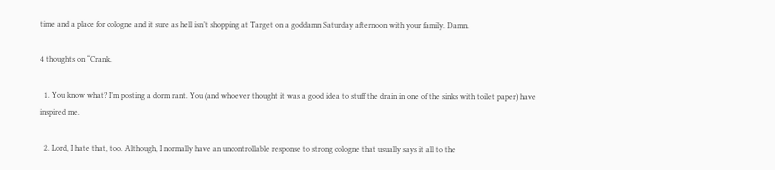time and a place for cologne and it sure as hell isn’t shopping at Target on a goddamn Saturday afternoon with your family. Damn.

4 thoughts on “Crank.

  1. You know what? I’m posting a dorm rant. You (and whoever thought it was a good idea to stuff the drain in one of the sinks with toilet paper) have inspired me.

  2. Lord, I hate that, too. Although, I normally have an uncontrollable response to strong cologne that usually says it all to the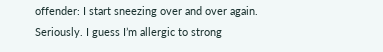offender: I start sneezing over and over again. Seriously. I guess I’m allergic to strong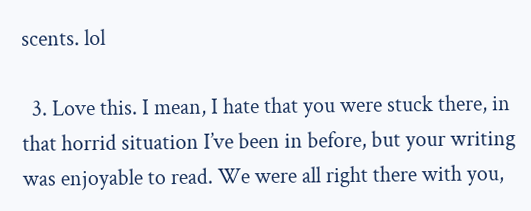scents. lol

  3. Love this. I mean, I hate that you were stuck there, in that horrid situation I’ve been in before, but your writing was enjoyable to read. We were all right there with you,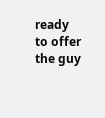ready to offer the guy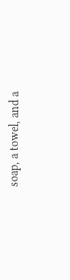soap, a towel, and a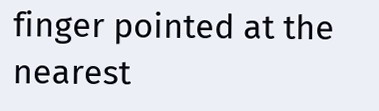finger pointed at the nearest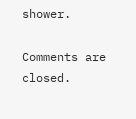shower.

Comments are closed.